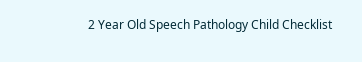2 Year Old Speech Pathology Child Checklist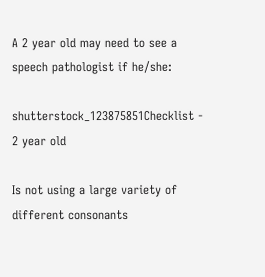A 2 year old may need to see a speech pathologist if he/she:

shutterstock_123875851Checklist - 2 year old

Is not using a large variety of different consonants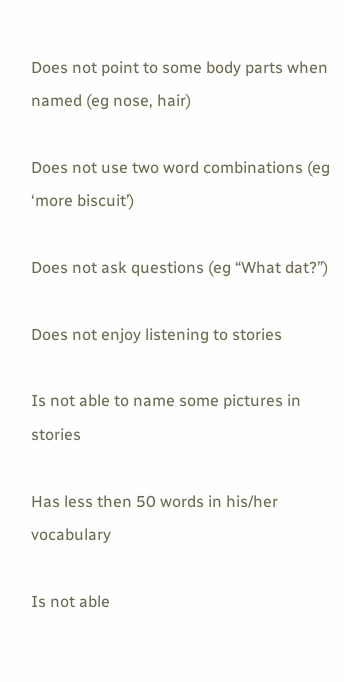Does not point to some body parts when named (eg nose, hair)

Does not use two word combinations (eg ‘more biscuit’)

Does not ask questions (eg “What dat?”)

Does not enjoy listening to stories

Is not able to name some pictures in stories

Has less then 50 words in his/her vocabulary

Is not able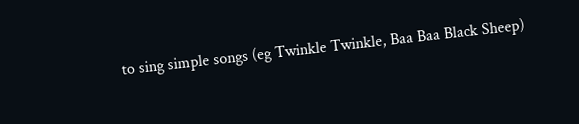to sing simple songs (eg Twinkle Twinkle, Baa Baa Black Sheep)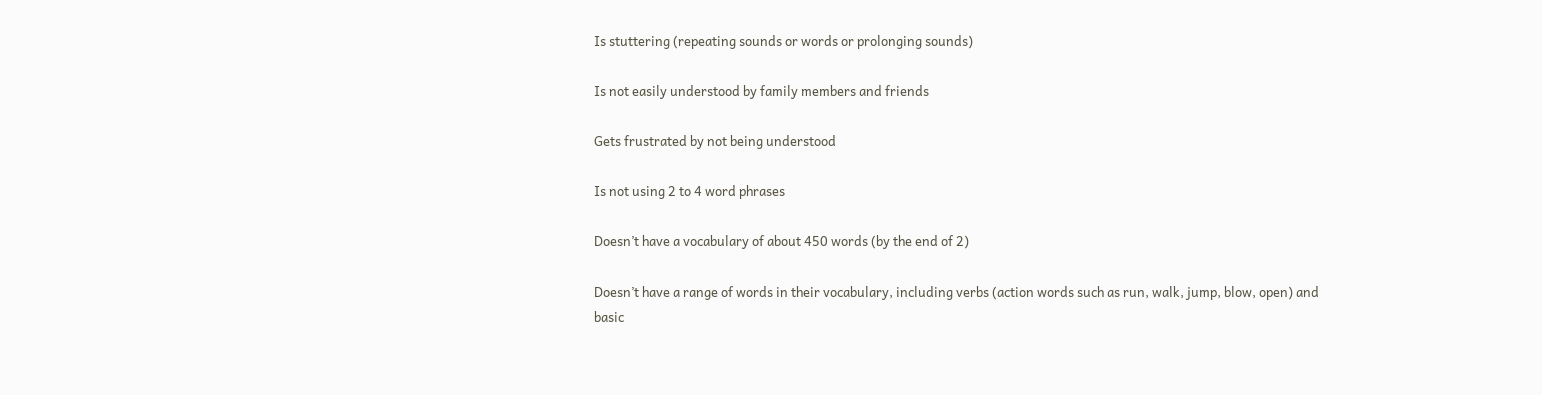Is stuttering (repeating sounds or words or prolonging sounds)

Is not easily understood by family members and friends

Gets frustrated by not being understood

Is not using 2 to 4 word phrases

Doesn’t have a vocabulary of about 450 words (by the end of 2)

Doesn’t have a range of words in their vocabulary, including verbs (action words such as run, walk, jump, blow, open) and basic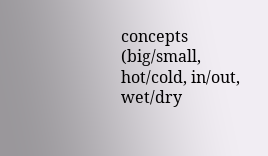concepts (big/small, hot/cold, in/out, wet/dry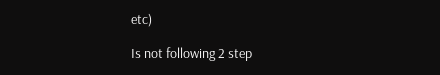etc)

Is not following 2 step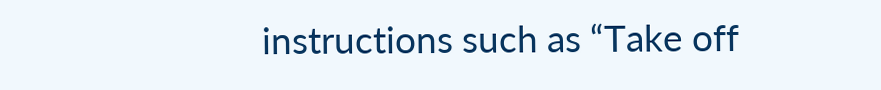instructions such as “Take off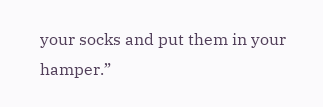your socks and put them in your hamper.”